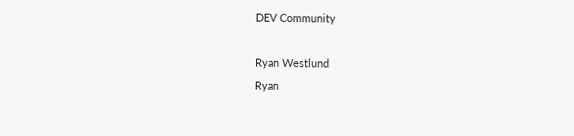DEV Community

Ryan Westlund
Ryan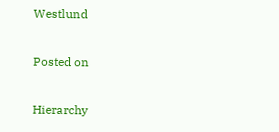Westlund

Posted on

Hierarchy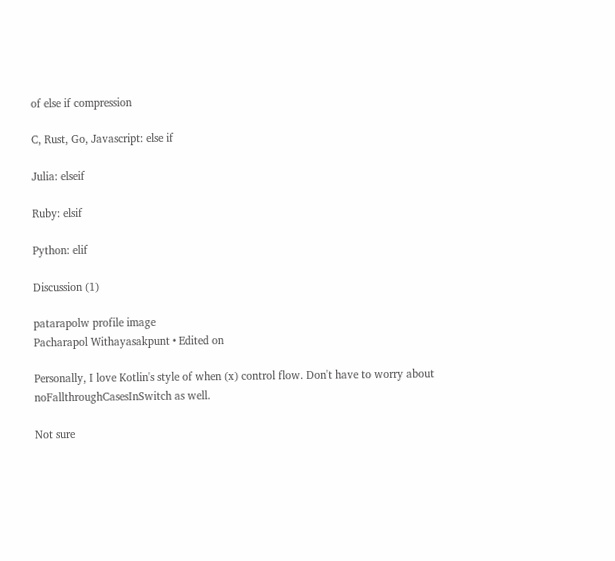of else if compression

C, Rust, Go, Javascript: else if

Julia: elseif

Ruby: elsif

Python: elif

Discussion (1)

patarapolw profile image
Pacharapol Withayasakpunt • Edited on

Personally, I love Kotlin's style of when (x) control flow. Don't have to worry about noFallthroughCasesInSwitch as well.

Not sure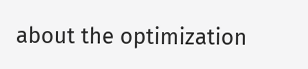about the optimization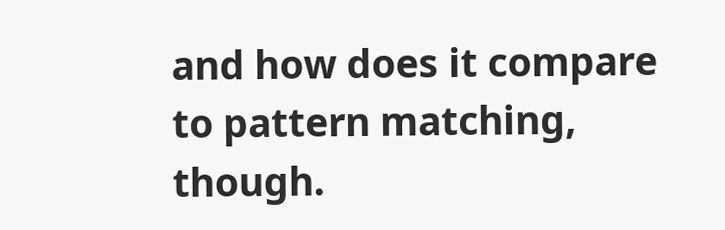and how does it compare to pattern matching, though.